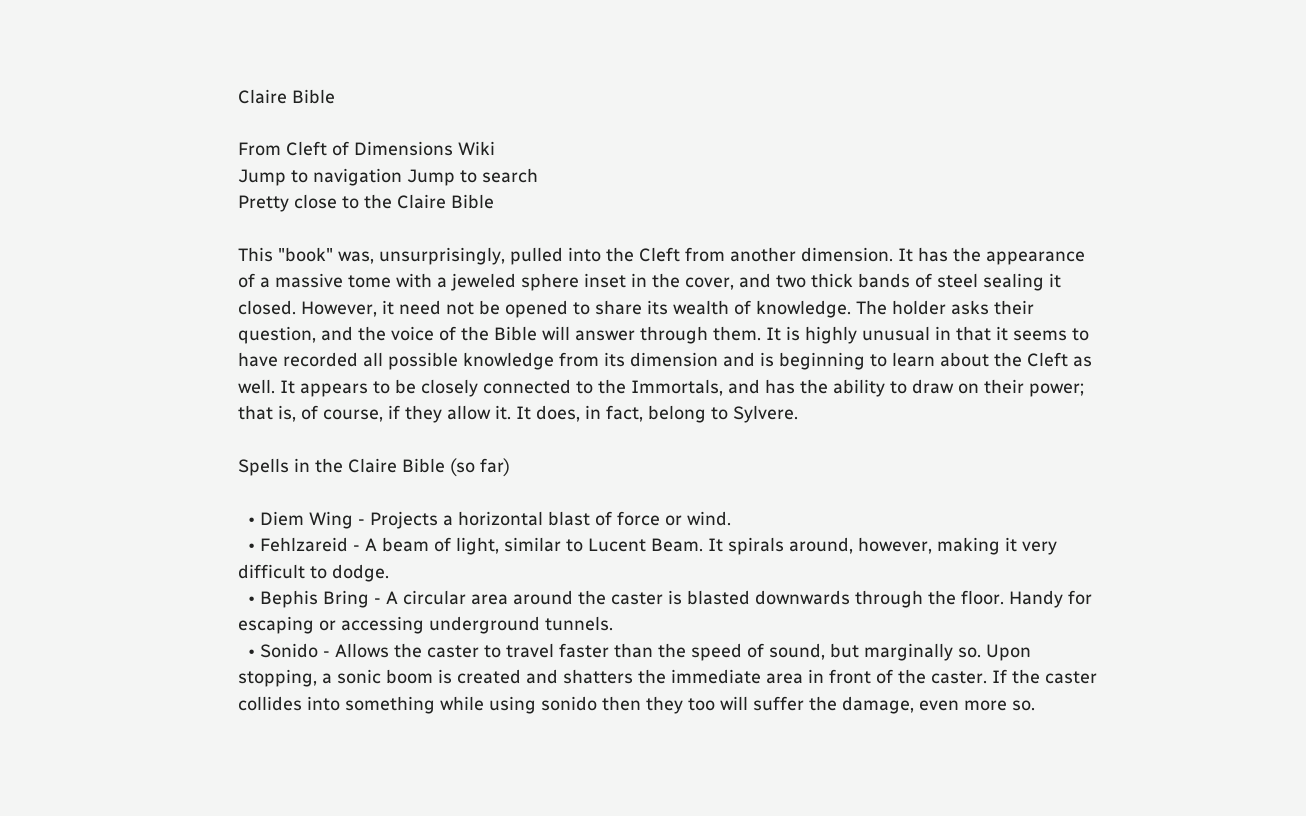Claire Bible

From Cleft of Dimensions Wiki
Jump to navigation Jump to search
Pretty close to the Claire Bible

This "book" was, unsurprisingly, pulled into the Cleft from another dimension. It has the appearance of a massive tome with a jeweled sphere inset in the cover, and two thick bands of steel sealing it closed. However, it need not be opened to share its wealth of knowledge. The holder asks their question, and the voice of the Bible will answer through them. It is highly unusual in that it seems to have recorded all possible knowledge from its dimension and is beginning to learn about the Cleft as well. It appears to be closely connected to the Immortals, and has the ability to draw on their power; that is, of course, if they allow it. It does, in fact, belong to Sylvere.

Spells in the Claire Bible (so far)

  • Diem Wing - Projects a horizontal blast of force or wind.
  • Fehlzareid - A beam of light, similar to Lucent Beam. It spirals around, however, making it very difficult to dodge.
  • Bephis Bring - A circular area around the caster is blasted downwards through the floor. Handy for escaping or accessing underground tunnels.
  • Sonido - Allows the caster to travel faster than the speed of sound, but marginally so. Upon stopping, a sonic boom is created and shatters the immediate area in front of the caster. If the caster collides into something while using sonido then they too will suffer the damage, even more so.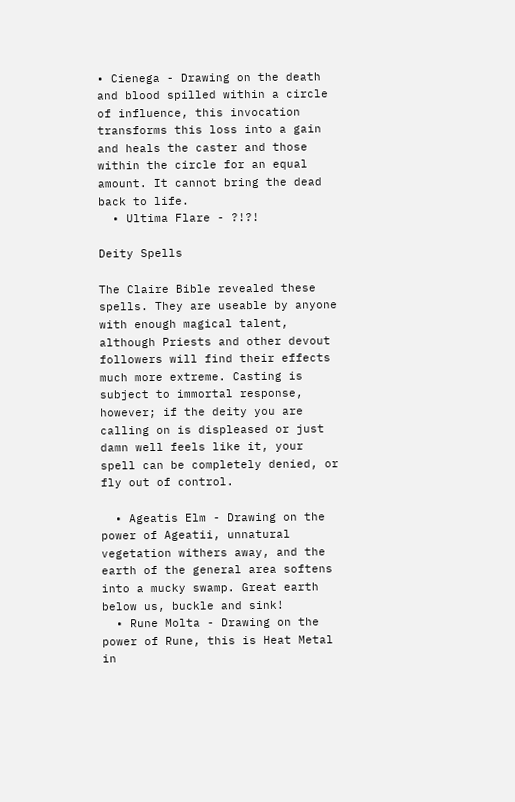• Cienega - Drawing on the death and blood spilled within a circle of influence, this invocation transforms this loss into a gain and heals the caster and those within the circle for an equal amount. It cannot bring the dead back to life.
  • Ultima Flare - ?!?!

Deity Spells

The Claire Bible revealed these spells. They are useable by anyone with enough magical talent, although Priests and other devout followers will find their effects much more extreme. Casting is subject to immortal response, however; if the deity you are calling on is displeased or just damn well feels like it, your spell can be completely denied, or fly out of control.

  • Ageatis Elm - Drawing on the power of Ageatii, unnatural vegetation withers away, and the earth of the general area softens into a mucky swamp. Great earth below us, buckle and sink!
  • Rune Molta - Drawing on the power of Rune, this is Heat Metal in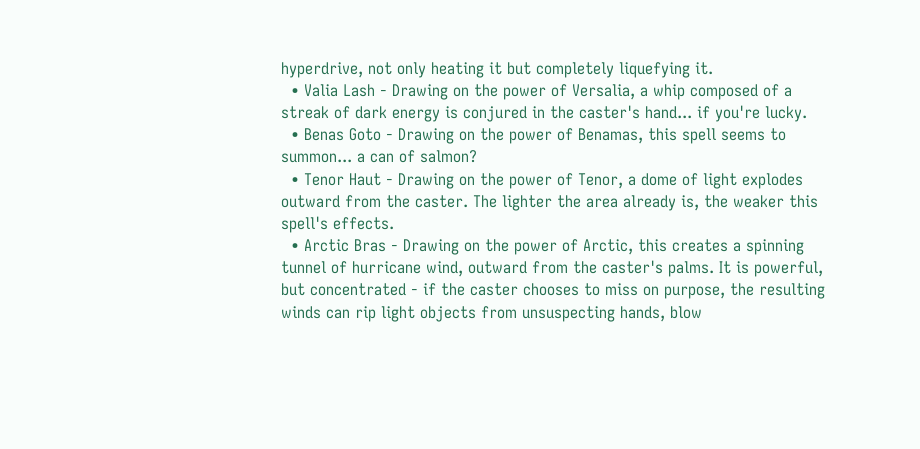hyperdrive, not only heating it but completely liquefying it.
  • Valia Lash - Drawing on the power of Versalia, a whip composed of a streak of dark energy is conjured in the caster's hand... if you're lucky.
  • Benas Goto - Drawing on the power of Benamas, this spell seems to summon... a can of salmon?
  • Tenor Haut - Drawing on the power of Tenor, a dome of light explodes outward from the caster. The lighter the area already is, the weaker this spell's effects.
  • Arctic Bras - Drawing on the power of Arctic, this creates a spinning tunnel of hurricane wind, outward from the caster's palms. It is powerful, but concentrated - if the caster chooses to miss on purpose, the resulting winds can rip light objects from unsuspecting hands, blow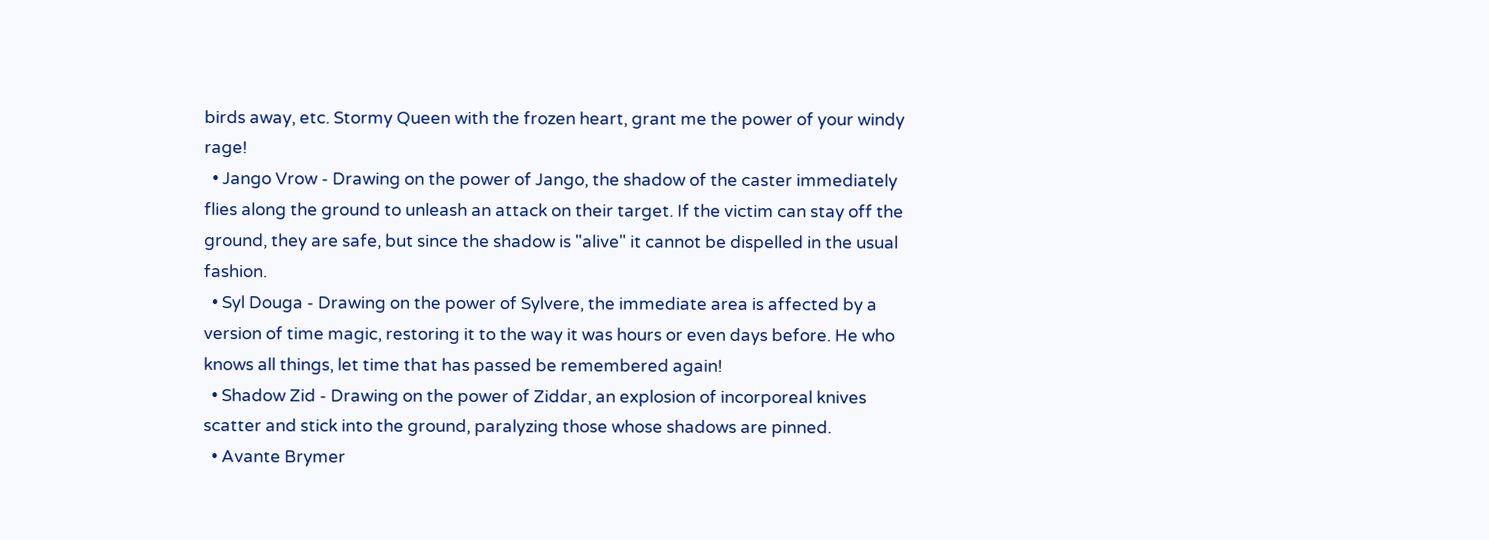birds away, etc. Stormy Queen with the frozen heart, grant me the power of your windy rage!
  • Jango Vrow - Drawing on the power of Jango, the shadow of the caster immediately flies along the ground to unleash an attack on their target. If the victim can stay off the ground, they are safe, but since the shadow is "alive" it cannot be dispelled in the usual fashion.
  • Syl Douga - Drawing on the power of Sylvere, the immediate area is affected by a version of time magic, restoring it to the way it was hours or even days before. He who knows all things, let time that has passed be remembered again!
  • Shadow Zid - Drawing on the power of Ziddar, an explosion of incorporeal knives scatter and stick into the ground, paralyzing those whose shadows are pinned.
  • Avante Brymer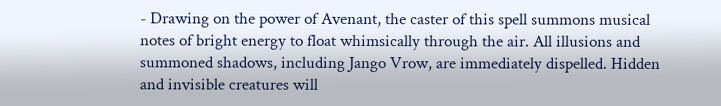- Drawing on the power of Avenant, the caster of this spell summons musical notes of bright energy to float whimsically through the air. All illusions and summoned shadows, including Jango Vrow, are immediately dispelled. Hidden and invisible creatures will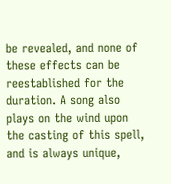be revealed, and none of these effects can be reestablished for the duration. A song also plays on the wind upon the casting of this spell, and is always unique,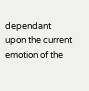dependant upon the current emotion of the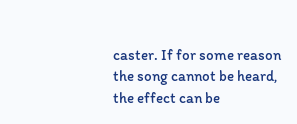caster. If for some reason the song cannot be heard, the effect can be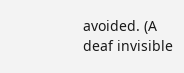avoided. (A deaf invisible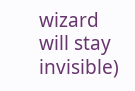wizard will stay invisible)